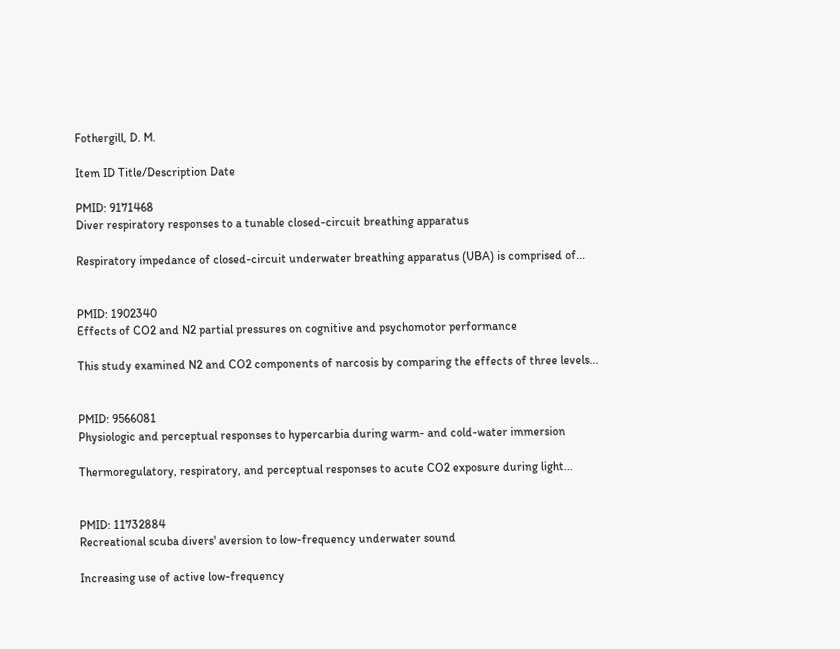Fothergill, D. M.

Item ID Title/Description Date

PMID: 9171468
Diver respiratory responses to a tunable closed-circuit breathing apparatus

Respiratory impedance of closed-circuit underwater breathing apparatus (UBA) is comprised of...


PMID: 1902340
Effects of CO2 and N2 partial pressures on cognitive and psychomotor performance

This study examined N2 and CO2 components of narcosis by comparing the effects of three levels...


PMID: 9566081
Physiologic and perceptual responses to hypercarbia during warm- and cold-water immersion

Thermoregulatory, respiratory, and perceptual responses to acute CO2 exposure during light...


PMID: 11732884
Recreational scuba divers' aversion to low-frequency underwater sound

Increasing use of active low-frequency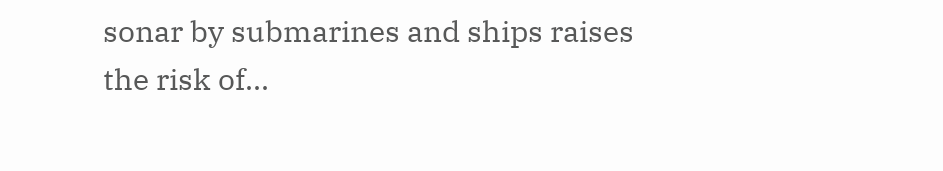sonar by submarines and ships raises the risk of...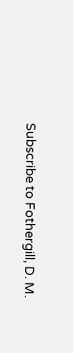Subscribe to Fothergill, D. M.